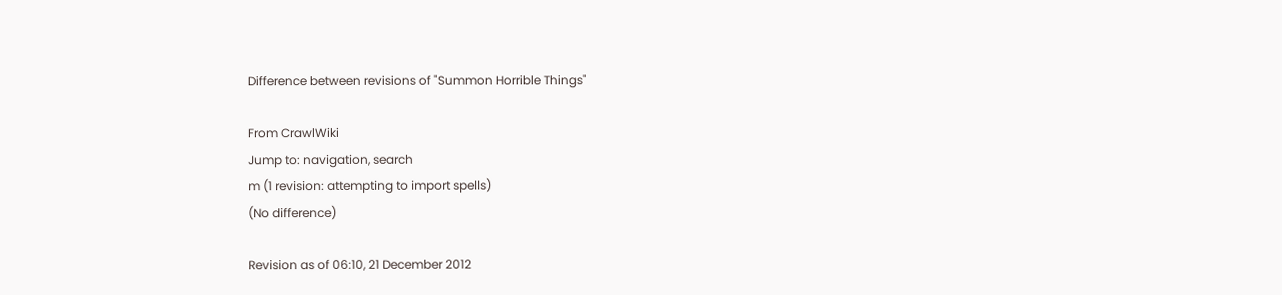Difference between revisions of "Summon Horrible Things"

From CrawlWiki
Jump to: navigation, search
m (1 revision: attempting to import spells)
(No difference)

Revision as of 06:10, 21 December 2012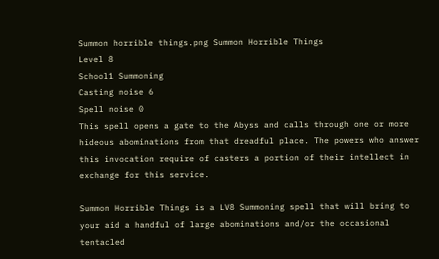Summon horrible things.png Summon Horrible Things
Level 8
School1 Summoning
Casting noise 6
Spell noise 0
This spell opens a gate to the Abyss and calls through one or more hideous abominations from that dreadful place. The powers who answer this invocation require of casters a portion of their intellect in exchange for this service.

Summon Horrible Things is a LV8 Summoning spell that will bring to your aid a handful of large abominations and/or the occasional tentacled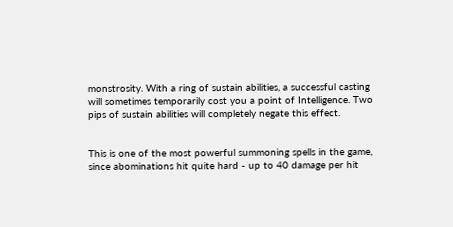monstrosity. With a ring of sustain abilities, a successful casting will sometimes temporarily cost you a point of Intelligence. Two pips of sustain abilities will completely negate this effect.


This is one of the most powerful summoning spells in the game, since abominations hit quite hard - up to 40 damage per hit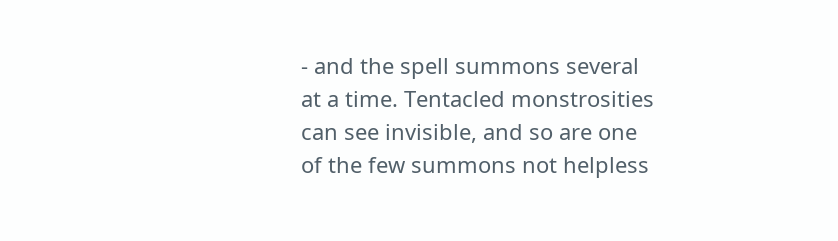- and the spell summons several at a time. Tentacled monstrosities can see invisible, and so are one of the few summons not helpless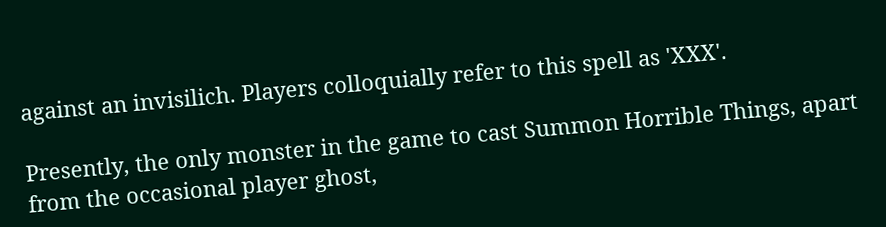against an invisilich. Players colloquially refer to this spell as 'XXX'.

Presently, the only monster in the game to cast Summon Horrible Things, apart from the occasional player ghost,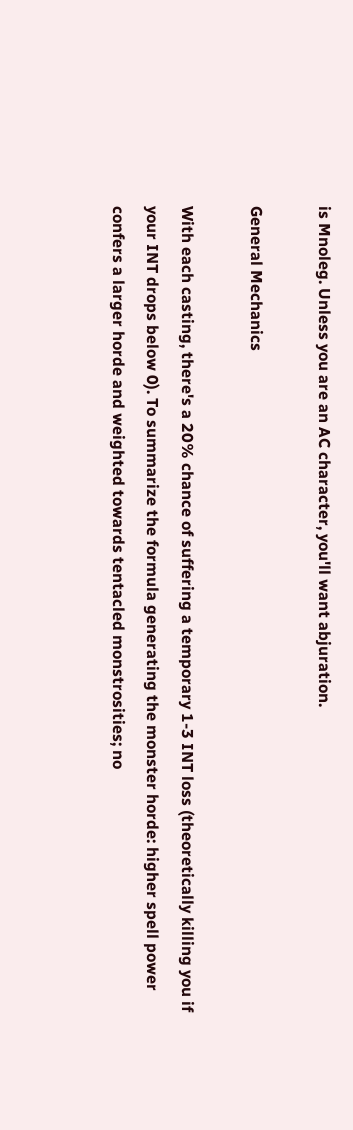is Mnoleg. Unless you are an AC character, you'll want abjuration.

General Mechanics

With each casting, there's a 20% chance of suffering a temporary 1-3 INT loss (theoretically killing you if your INT drops below 0). To summarize the formula generating the monster horde: higher spell power confers a larger horde and weighted towards tentacled monstrosities; no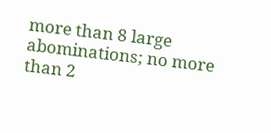more than 8 large abominations; no more than 2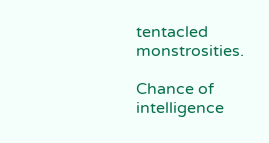tentacled monstrosities.

Chance of intelligence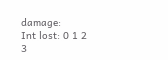damage:
Int lost: 0 1 2 3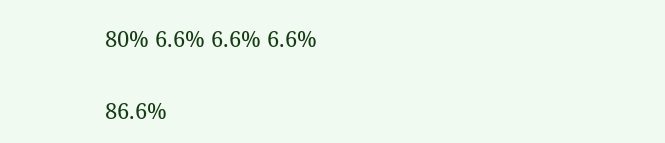80% 6.6% 6.6% 6.6%


86.6%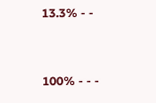13.3% - -


100% - - -